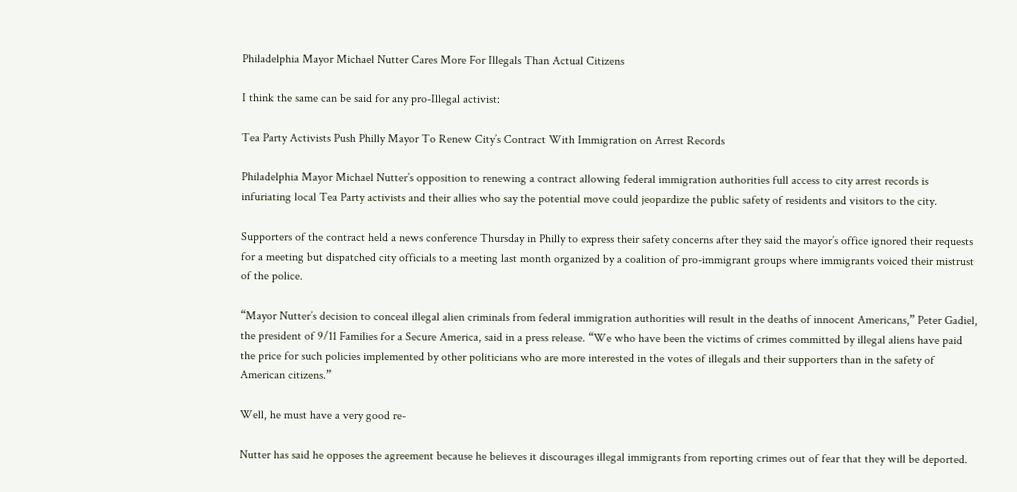Philadelphia Mayor Michael Nutter Cares More For Illegals Than Actual Citizens

I think the same can be said for any pro-Illegal activist:

Tea Party Activists Push Philly Mayor To Renew City’s Contract With Immigration on Arrest Records

Philadelphia Mayor Michael Nutter’s opposition to renewing a contract allowing federal immigration authorities full access to city arrest records is infuriating local Tea Party activists and their allies who say the potential move could jeopardize the public safety of residents and visitors to the city.

Supporters of the contract held a news conference Thursday in Philly to express their safety concerns after they said the mayor’s office ignored their requests for a meeting but dispatched city officials to a meeting last month organized by a coalition of pro-immigrant groups where immigrants voiced their mistrust of the police.

“Mayor Nutter’s decision to conceal illegal alien criminals from federal immigration authorities will result in the deaths of innocent Americans,” Peter Gadiel, the president of 9/11 Families for a Secure America, said in a press release. “We who have been the victims of crimes committed by illegal aliens have paid the price for such policies implemented by other politicians who are more interested in the votes of illegals and their supporters than in the safety of American citizens.”

Well, he must have a very good re-

Nutter has said he opposes the agreement because he believes it discourages illegal immigrants from reporting crimes out of fear that they will be deported.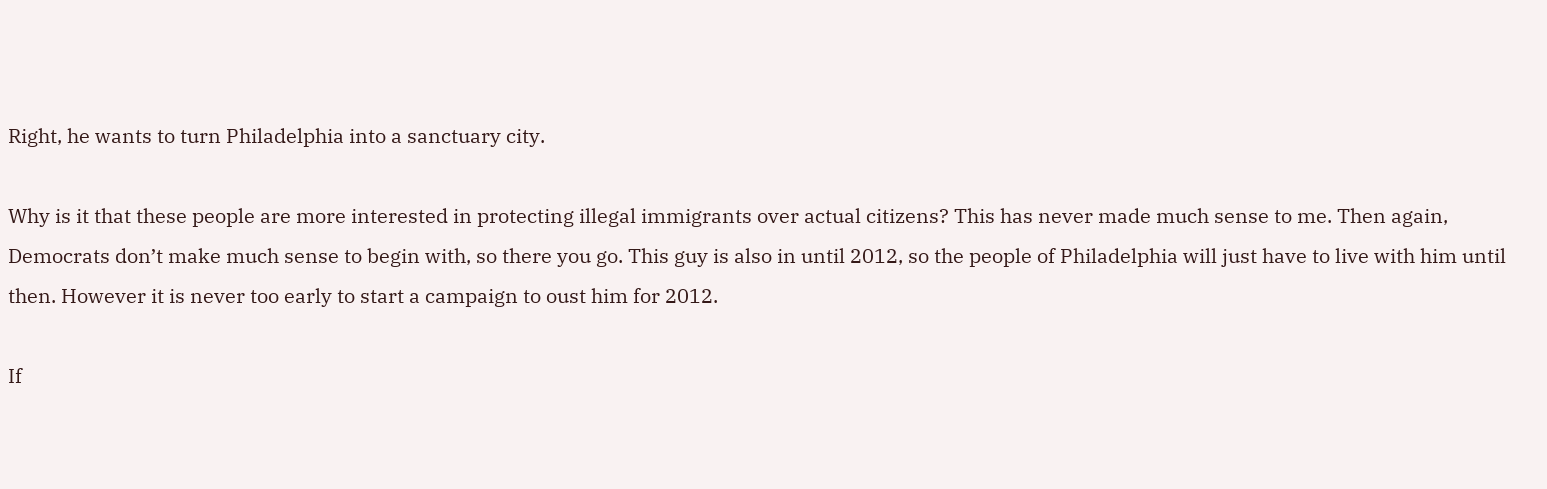Right, he wants to turn Philadelphia into a sanctuary city.

Why is it that these people are more interested in protecting illegal immigrants over actual citizens? This has never made much sense to me. Then again, Democrats don’t make much sense to begin with, so there you go. This guy is also in until 2012, so the people of Philadelphia will just have to live with him until then. However it is never too early to start a campaign to oust him for 2012.

If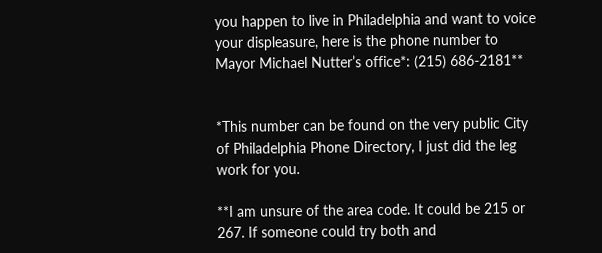you happen to live in Philadelphia and want to voice your displeasure, here is the phone number to Mayor Michael Nutter’s office*: (215) 686-2181**


*This number can be found on the very public City of Philadelphia Phone Directory, I just did the leg work for you.

**I am unsure of the area code. It could be 215 or 267. If someone could try both and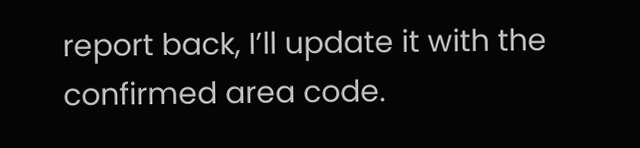report back, I’ll update it with the confirmed area code.